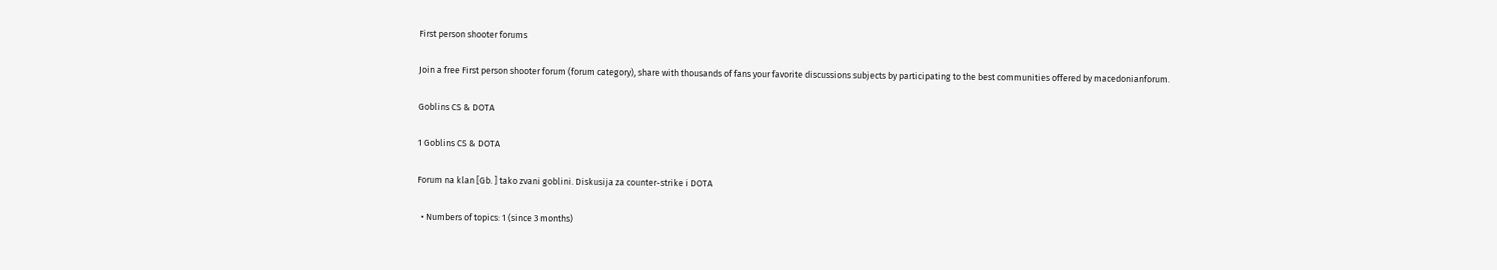First person shooter forums

Join a free First person shooter forum (forum category), share with thousands of fans your favorite discussions subjects by participating to the best communities offered by macedonianforum.

Goblins CS & DOTA

1 Goblins CS & DOTA

Forum na klan [Gb. ] tako zvani goblini. Diskusija za counter-strike i DOTA

  • Numbers of topics: 1 (since 3 months)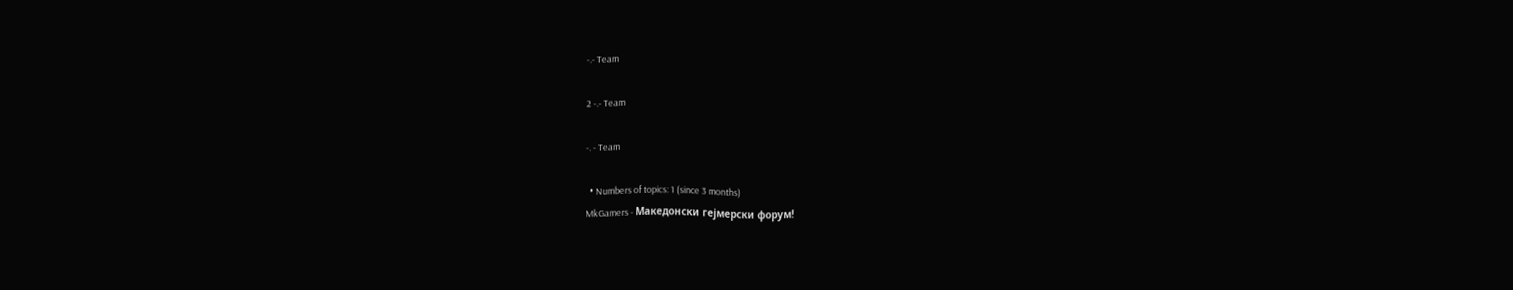-.- Team

2 -.- Team

-. - Team

  • Numbers of topics: 1 (since 3 months)
MkGamers - Македонски гејмерски форум!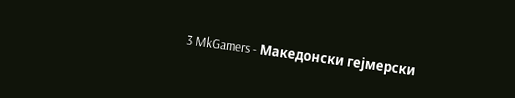3 MkGamers - Македонски гејмерски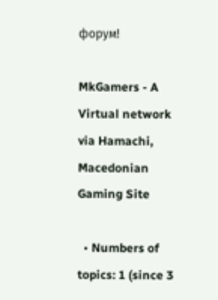форум!

MkGamers - A Virtual network via Hamachi, Macedonian Gaming Site

  • Numbers of topics: 1 (since 3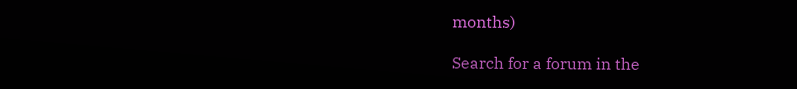months)

Search for a forum in the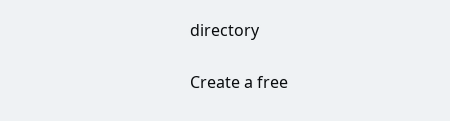directory

Create a free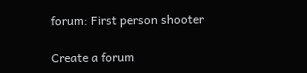forum: First person shooter

Create a forum